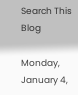Search This Blog

Monday, January 4,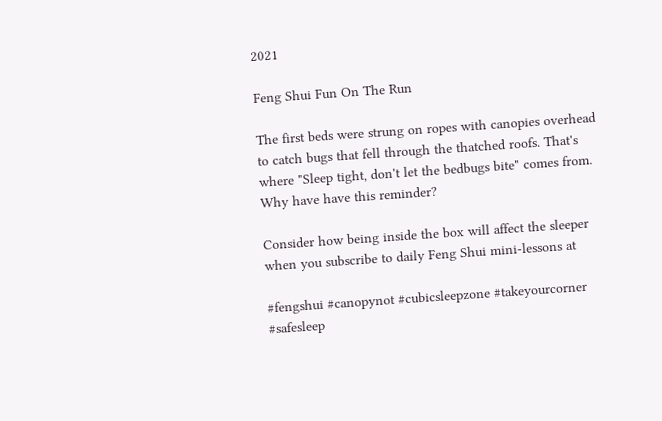2021

Feng Shui Fun On The Run

The first beds were strung on ropes with canopies overhead to catch bugs that fell through the thatched roofs. That's where "Sleep tight, don't let the bedbugs bite" comes from. Why have have this reminder?

Consider how being inside the box will affect the sleeper when you subscribe to daily Feng Shui mini-lessons at

#fengshui #canopynot #cubicsleepzone #takeyourcorner #safesleep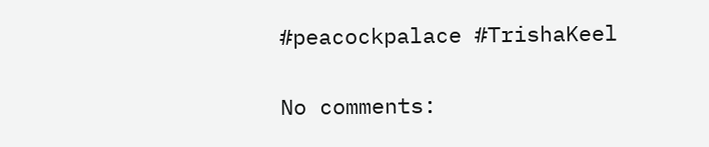#peacockpalace #TrishaKeel

No comments: